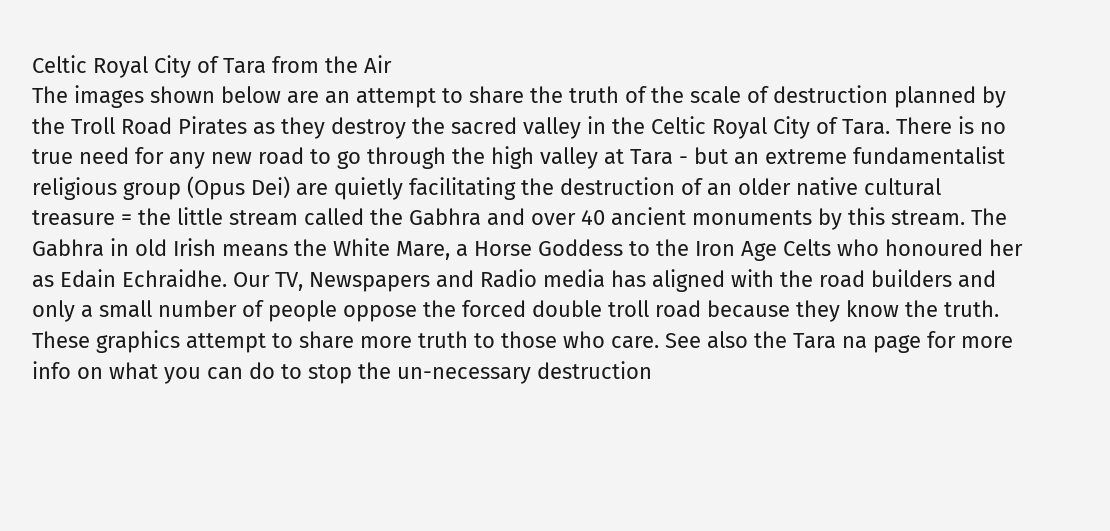Celtic Royal City of Tara from the Air
The images shown below are an attempt to share the truth of the scale of destruction planned by the Troll Road Pirates as they destroy the sacred valley in the Celtic Royal City of Tara. There is no true need for any new road to go through the high valley at Tara - but an extreme fundamentalist religious group (Opus Dei) are quietly facilitating the destruction of an older native cultural treasure = the little stream called the Gabhra and over 40 ancient monuments by this stream. The Gabhra in old Irish means the White Mare, a Horse Goddess to the Iron Age Celts who honoured her as Edain Echraidhe. Our TV, Newspapers and Radio media has aligned with the road builders and only a small number of people oppose the forced double troll road because they know the truth. These graphics attempt to share more truth to those who care. See also the Tara na page for more info on what you can do to stop the un-necessary destruction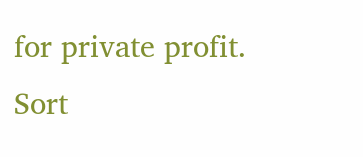for private profit.
Sort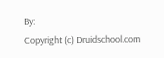By:
Copyright (c) Druidschool.com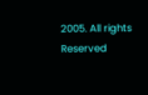2005. All rights Reserved